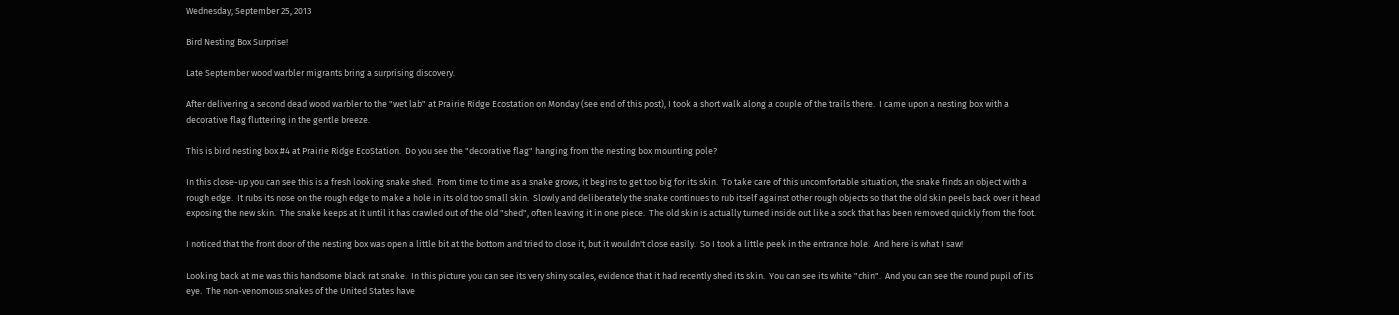Wednesday, September 25, 2013

Bird Nesting Box Surprise!

Late September wood warbler migrants bring a surprising discovery.

After delivering a second dead wood warbler to the "wet lab" at Prairie Ridge Ecostation on Monday (see end of this post), I took a short walk along a couple of the trails there.  I came upon a nesting box with a decorative flag fluttering in the gentle breeze.

This is bird nesting box #4 at Prairie Ridge EcoStation.  Do you see the "decorative flag" hanging from the nesting box mounting pole?

In this close-up you can see this is a fresh looking snake shed.  From time to time as a snake grows, it begins to get too big for its skin.  To take care of this uncomfortable situation, the snake finds an object with a rough edge.  It rubs its nose on the rough edge to make a hole in its old too small skin.  Slowly and deliberately the snake continues to rub itself against other rough objects so that the old skin peels back over it head exposing the new skin.  The snake keeps at it until it has crawled out of the old "shed", often leaving it in one piece.  The old skin is actually turned inside out like a sock that has been removed quickly from the foot.

I noticed that the front door of the nesting box was open a little bit at the bottom and tried to close it, but it wouldn't close easily.  So I took a little peek in the entrance hole.  And here is what I saw!

Looking back at me was this handsome black rat snake.  In this picture you can see its very shiny scales, evidence that it had recently shed its skin.  You can see its white "chin".  And you can see the round pupil of its eye.  The non-venomous snakes of the United States have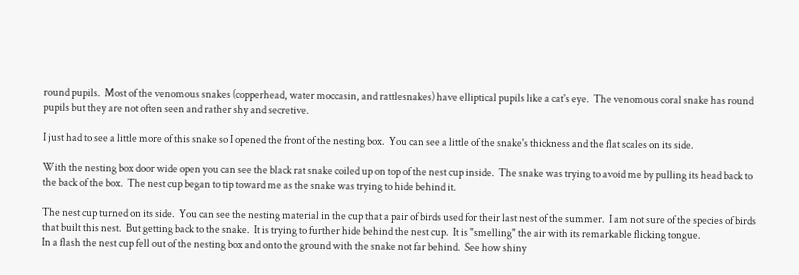round pupils.  Most of the venomous snakes (copperhead, water moccasin, and rattlesnakes) have elliptical pupils like a cat's eye.  The venomous coral snake has round pupils but they are not often seen and rather shy and secretive.

I just had to see a little more of this snake so I opened the front of the nesting box.  You can see a little of the snake's thickness and the flat scales on its side.

With the nesting box door wide open you can see the black rat snake coiled up on top of the nest cup inside.  The snake was trying to avoid me by pulling its head back to the back of the box.  The nest cup began to tip toward me as the snake was trying to hide behind it.

The nest cup turned on its side.  You can see the nesting material in the cup that a pair of birds used for their last nest of the summer.  I am not sure of the species of birds that built this nest.  But getting back to the snake.  It is trying to further hide behind the nest cup.  It is "smelling" the air with its remarkable flicking tongue.
In a flash the nest cup fell out of the nesting box and onto the ground with the snake not far behind.  See how shiny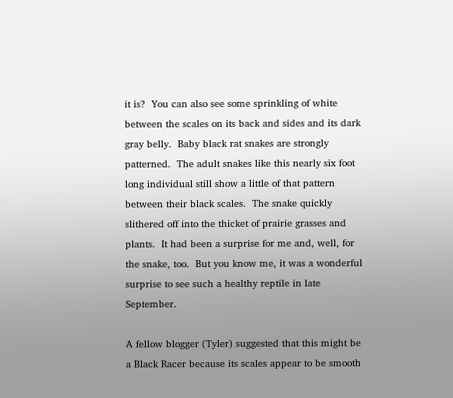it is?  You can also see some sprinkling of white between the scales on its back and sides and its dark gray belly.  Baby black rat snakes are strongly patterned.  The adult snakes like this nearly six foot long individual still show a little of that pattern between their black scales.  The snake quickly slithered off into the thicket of prairie grasses and plants.  It had been a surprise for me and, well, for the snake, too.  But you know me, it was a wonderful surprise to see such a healthy reptile in late September.

A fellow blogger (Tyler) suggested that this might be a Black Racer because its scales appear to be smooth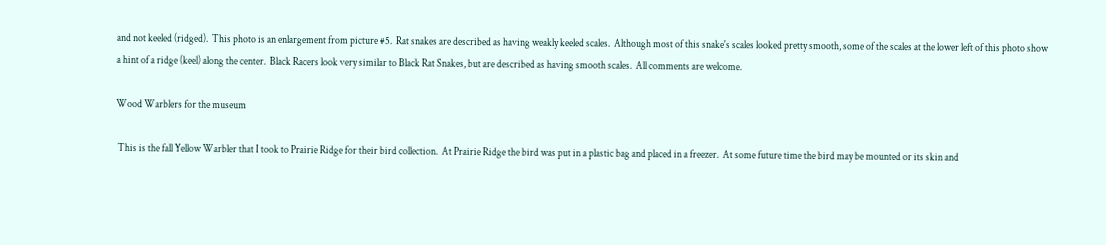and not keeled (ridged).  This photo is an enlargement from picture #5.  Rat snakes are described as having weakly keeled scales.  Although most of this snake's scales looked pretty smooth, some of the scales at the lower left of this photo show a hint of a ridge (keel) along the center.  Black Racers look very similar to Black Rat Snakes, but are described as having smooth scales.  All comments are welcome.

Wood Warblers for the museum

 This is the fall Yellow Warbler that I took to Prairie Ridge for their bird collection.  At Prairie Ridge the bird was put in a plastic bag and placed in a freezer.  At some future time the bird may be mounted or its skin and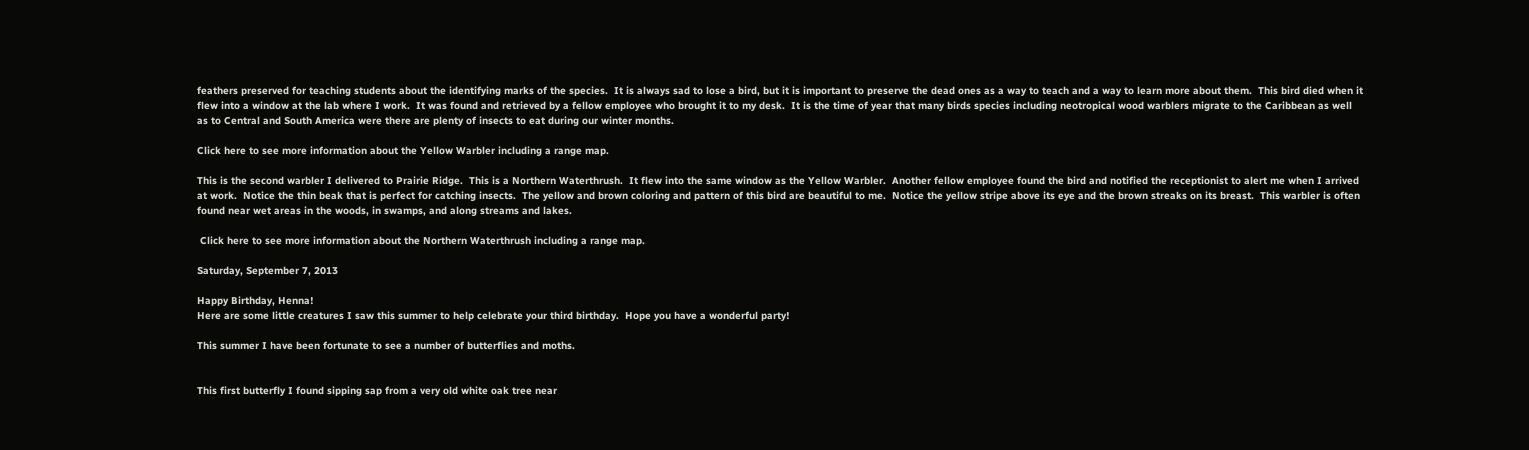feathers preserved for teaching students about the identifying marks of the species.  It is always sad to lose a bird, but it is important to preserve the dead ones as a way to teach and a way to learn more about them.  This bird died when it flew into a window at the lab where I work.  It was found and retrieved by a fellow employee who brought it to my desk.  It is the time of year that many birds species including neotropical wood warblers migrate to the Caribbean as well as to Central and South America were there are plenty of insects to eat during our winter months.

Click here to see more information about the Yellow Warbler including a range map.

This is the second warbler I delivered to Prairie Ridge.  This is a Northern Waterthrush.  It flew into the same window as the Yellow Warbler.  Another fellow employee found the bird and notified the receptionist to alert me when I arrived at work.  Notice the thin beak that is perfect for catching insects.  The yellow and brown coloring and pattern of this bird are beautiful to me.  Notice the yellow stripe above its eye and the brown streaks on its breast.  This warbler is often found near wet areas in the woods, in swamps, and along streams and lakes.

 Click here to see more information about the Northern Waterthrush including a range map.

Saturday, September 7, 2013

Happy Birthday, Henna!
Here are some little creatures I saw this summer to help celebrate your third birthday.  Hope you have a wonderful party!

This summer I have been fortunate to see a number of butterflies and moths.


This first butterfly I found sipping sap from a very old white oak tree near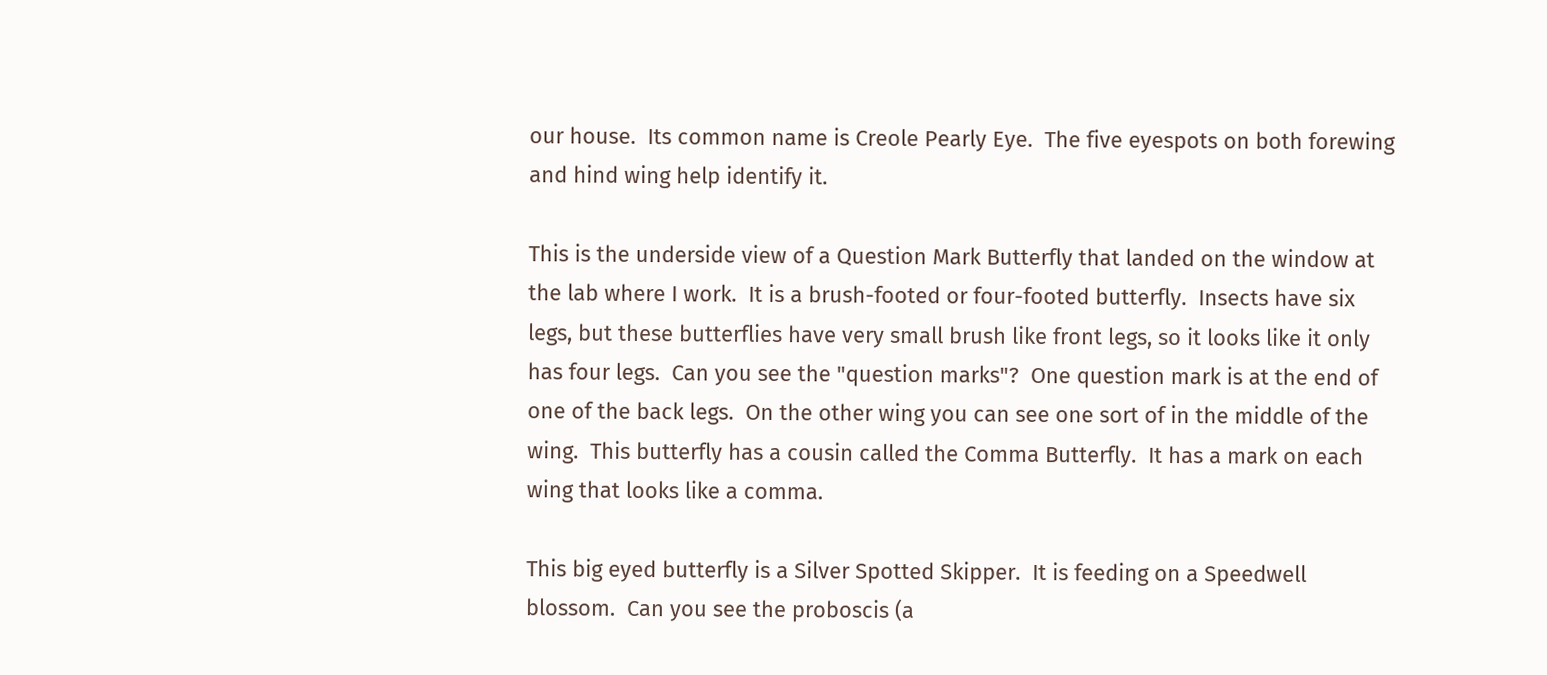our house.  Its common name is Creole Pearly Eye.  The five eyespots on both forewing and hind wing help identify it.

This is the underside view of a Question Mark Butterfly that landed on the window at the lab where I work.  It is a brush-footed or four-footed butterfly.  Insects have six legs, but these butterflies have very small brush like front legs, so it looks like it only has four legs.  Can you see the "question marks"?  One question mark is at the end of one of the back legs.  On the other wing you can see one sort of in the middle of the wing.  This butterfly has a cousin called the Comma Butterfly.  It has a mark on each wing that looks like a comma.

This big eyed butterfly is a Silver Spotted Skipper.  It is feeding on a Speedwell blossom.  Can you see the proboscis (a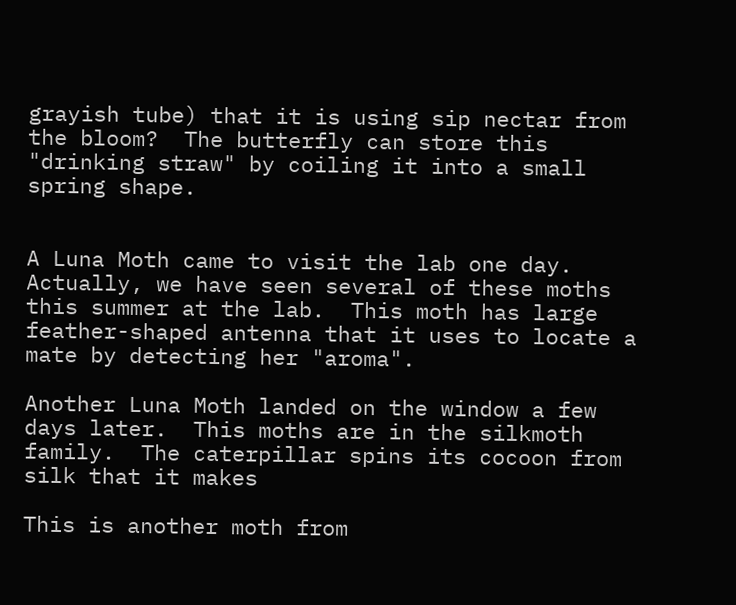grayish tube) that it is using sip nectar from the bloom?  The butterfly can store this "drinking straw" by coiling it into a small spring shape.


A Luna Moth came to visit the lab one day.  Actually, we have seen several of these moths this summer at the lab.  This moth has large feather-shaped antenna that it uses to locate a mate by detecting her "aroma".

Another Luna Moth landed on the window a few days later.  This moths are in the silkmoth family.  The caterpillar spins its cocoon from silk that it makes

This is another moth from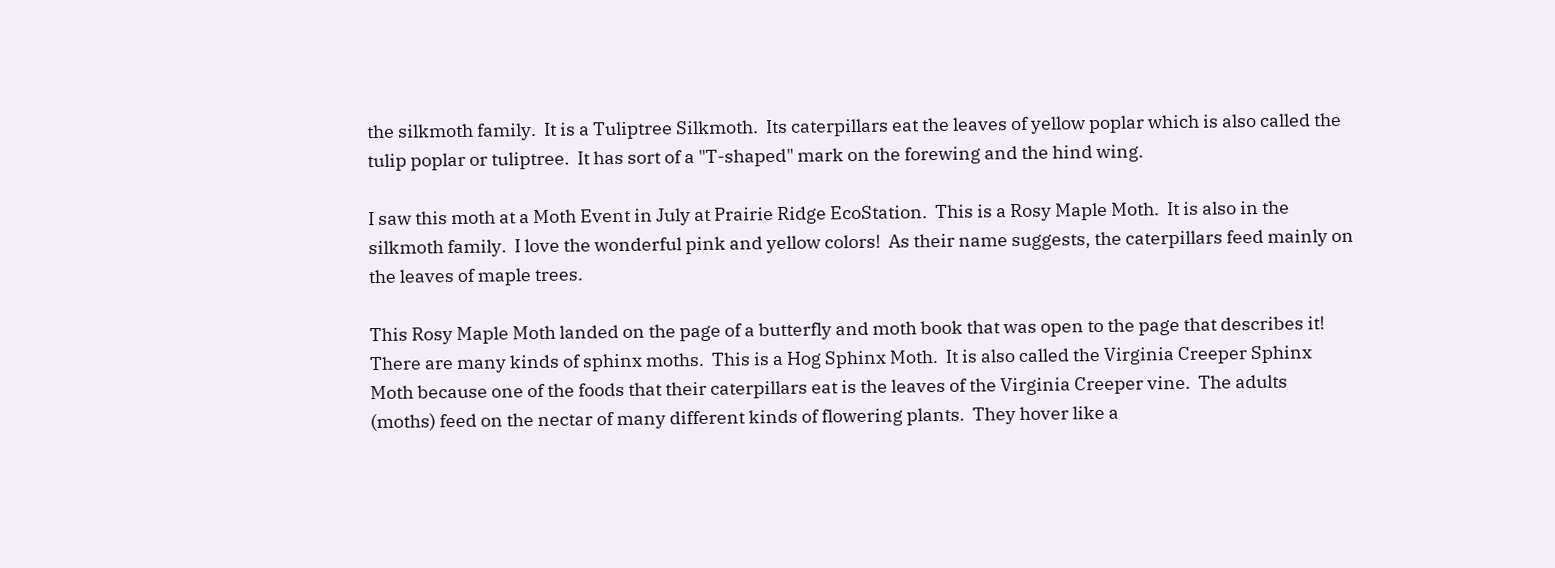the silkmoth family.  It is a Tuliptree Silkmoth.  Its caterpillars eat the leaves of yellow poplar which is also called the tulip poplar or tuliptree.  It has sort of a "T-shaped" mark on the forewing and the hind wing.

I saw this moth at a Moth Event in July at Prairie Ridge EcoStation.  This is a Rosy Maple Moth.  It is also in the silkmoth family.  I love the wonderful pink and yellow colors!  As their name suggests, the caterpillars feed mainly on the leaves of maple trees.

This Rosy Maple Moth landed on the page of a butterfly and moth book that was open to the page that describes it!
There are many kinds of sphinx moths.  This is a Hog Sphinx Moth.  It is also called the Virginia Creeper Sphinx Moth because one of the foods that their caterpillars eat is the leaves of the Virginia Creeper vine.  The adults (moths) feed on the nectar of many different kinds of flowering plants.  They hover like a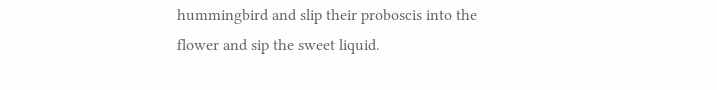hummingbird and slip their proboscis into the flower and sip the sweet liquid.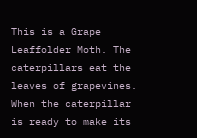This is a Grape Leaffolder Moth. The caterpillars eat the leaves of grapevines.  When the caterpillar is ready to make its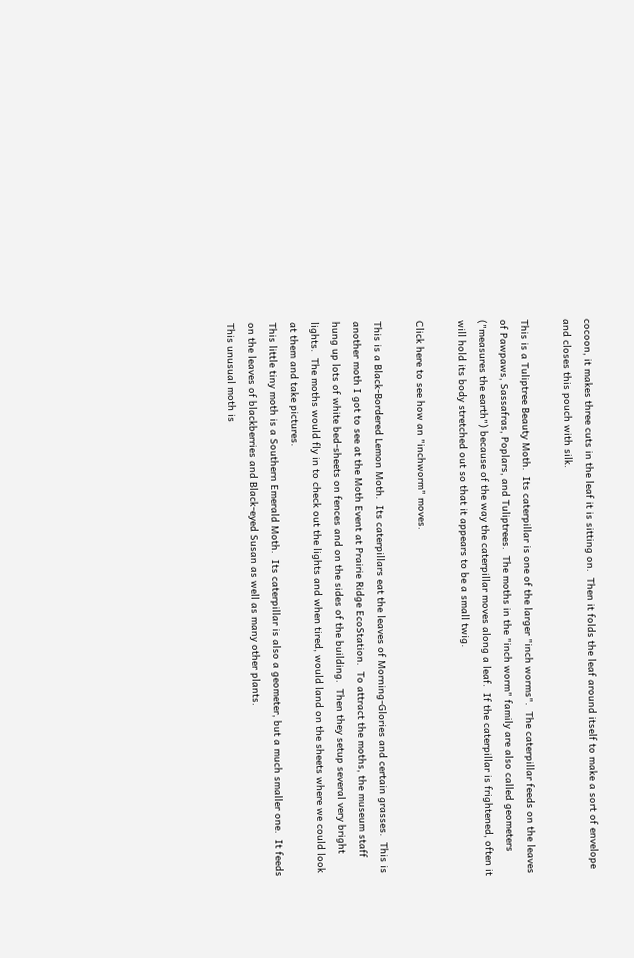cocoon, it makes three cuts in the leaf it is sitting on.  Then it folds the leaf around itself to make a sort of envelope and closes this pouch with silk.

This is a Tuliptree Beauty Moth.  Its caterpillar is one of the larger "inch worms".  The caterpillar feeds on the leaves of Pawpaws, Sassafras, Poplars, and Tuliptrees.  The moths in the "inch worm" family are also called geometers ("measures the earth") because of the way the caterpillar moves along a leaf.  If the caterpillar is frightened, often it will hold its body stretched out so that it appears to be a small twig.

Click here to see how an "inchworm" moves.

This is a Black-Bordered Lemon Moth.  Its caterpillars eat the leaves of Morning-Glories and certain grasses.  This is another moth I got to see at the Moth Event at Prairie Ridge EcoStation.  To attract the moths, the museum staff hung up lots of white bed-sheets on fences and on the sides of the building.  Then they setup several very bright lights.  The moths would fly in to check out the lights and when tired, would land on the sheets where we could look at them and take pictures.
This little tiny moth is a Southern Emerald Moth.  Its caterpillar is also a geometer, but a much smaller one.  It feeds on the leaves of blackberries and Black-eyed Susan as well as many other plants.
This unusual moth is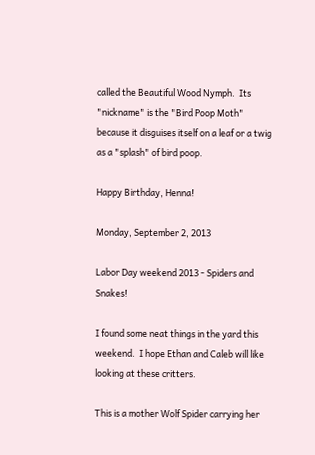called the Beautiful Wood Nymph.  Its "nickname" is the "Bird Poop Moth" because it disguises itself on a leaf or a twig as a "splash" of bird poop.

Happy Birthday, Henna!

Monday, September 2, 2013

Labor Day weekend 2013 - Spiders and Snakes!

I found some neat things in the yard this weekend.  I hope Ethan and Caleb will like looking at these critters.

This is a mother Wolf Spider carrying her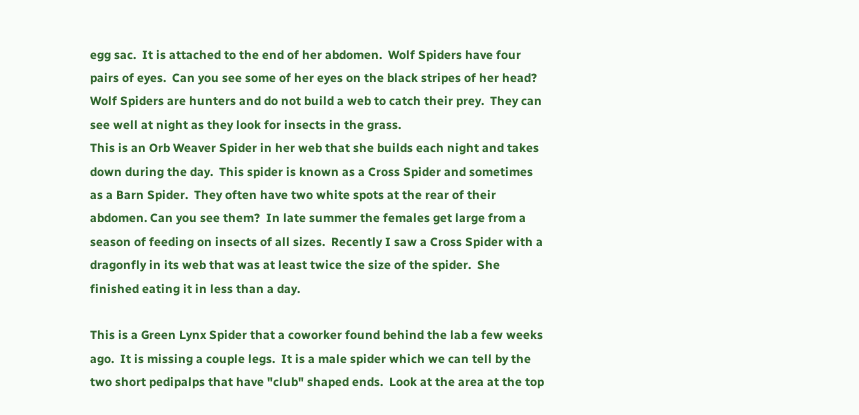egg sac.  It is attached to the end of her abdomen.  Wolf Spiders have four pairs of eyes.  Can you see some of her eyes on the black stripes of her head?  Wolf Spiders are hunters and do not build a web to catch their prey.  They can see well at night as they look for insects in the grass.
This is an Orb Weaver Spider in her web that she builds each night and takes down during the day.  This spider is known as a Cross Spider and sometimes as a Barn Spider.  They often have two white spots at the rear of their abdomen. Can you see them?  In late summer the females get large from a season of feeding on insects of all sizes.  Recently I saw a Cross Spider with a dragonfly in its web that was at least twice the size of the spider.  She finished eating it in less than a day.

This is a Green Lynx Spider that a coworker found behind the lab a few weeks ago.  It is missing a couple legs.  It is a male spider which we can tell by the two short pedipalps that have "club" shaped ends.  Look at the area at the top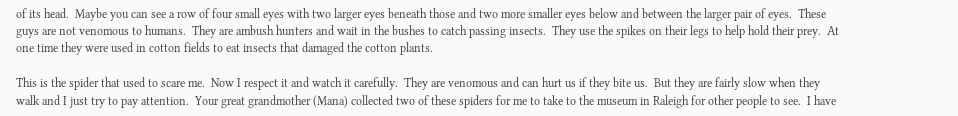of its head.  Maybe you can see a row of four small eyes with two larger eyes beneath those and two more smaller eyes below and between the larger pair of eyes.  These guys are not venomous to humans.  They are ambush hunters and wait in the bushes to catch passing insects.  They use the spikes on their legs to help hold their prey.  At one time they were used in cotton fields to eat insects that damaged the cotton plants.

This is the spider that used to scare me.  Now I respect it and watch it carefully.  They are venomous and can hurt us if they bite us.  But they are fairly slow when they walk and I just try to pay attention.  Your great grandmother (Mana) collected two of these spiders for me to take to the museum in Raleigh for other people to see.  I have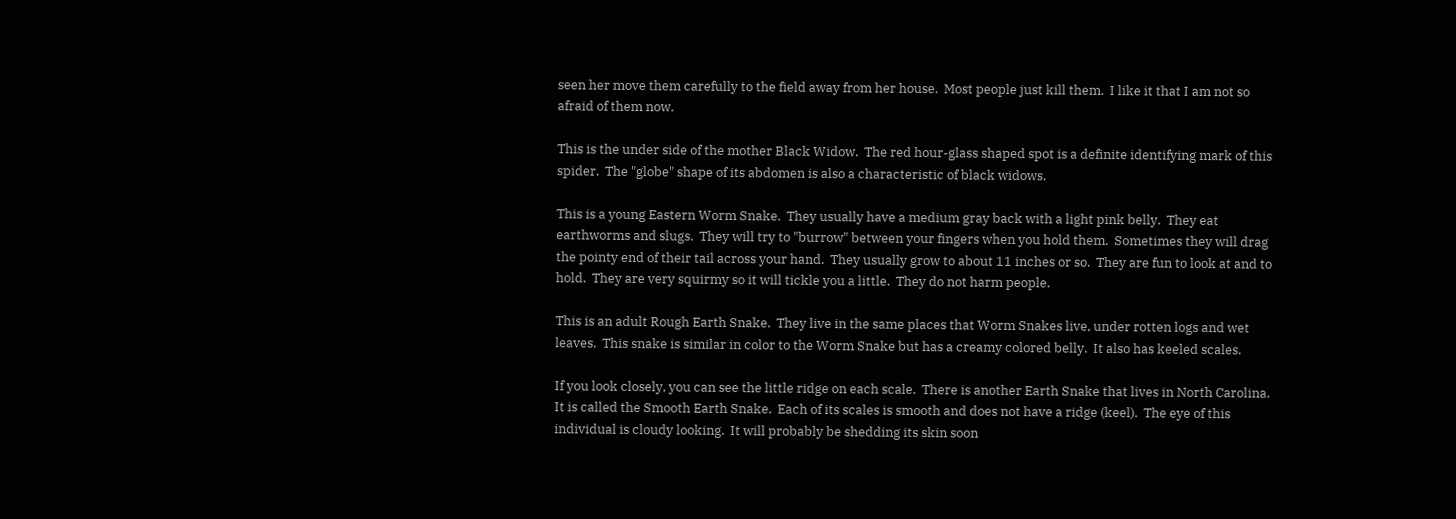seen her move them carefully to the field away from her house.  Most people just kill them.  I like it that I am not so afraid of them now.

This is the under side of the mother Black Widow.  The red hour-glass shaped spot is a definite identifying mark of this spider.  The "globe" shape of its abdomen is also a characteristic of black widows.

This is a young Eastern Worm Snake.  They usually have a medium gray back with a light pink belly.  They eat earthworms and slugs.  They will try to "burrow" between your fingers when you hold them.  Sometimes they will drag the pointy end of their tail across your hand.  They usually grow to about 11 inches or so.  They are fun to look at and to hold.  They are very squirmy so it will tickle you a little.  They do not harm people.

This is an adult Rough Earth Snake.  They live in the same places that Worm Snakes live, under rotten logs and wet leaves.  This snake is similar in color to the Worm Snake but has a creamy colored belly.  It also has keeled scales.

If you look closely, you can see the little ridge on each scale.  There is another Earth Snake that lives in North Carolina.  It is called the Smooth Earth Snake.  Each of its scales is smooth and does not have a ridge (keel).  The eye of this individual is cloudy looking.  It will probably be shedding its skin soon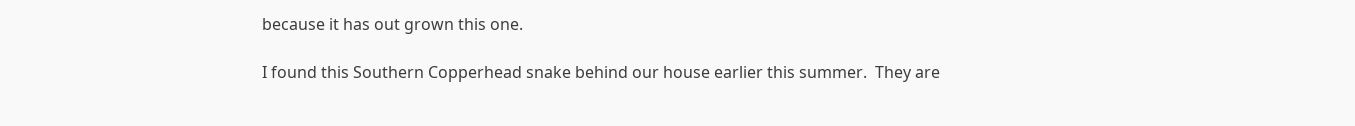because it has out grown this one.

I found this Southern Copperhead snake behind our house earlier this summer.  They are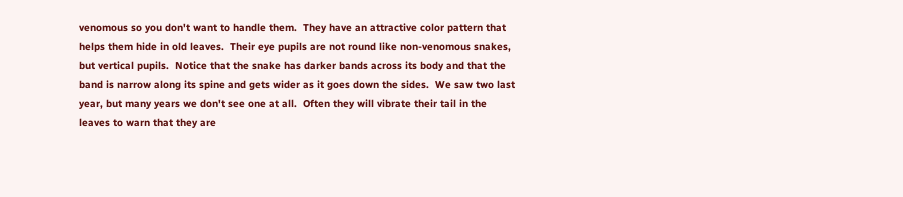venomous so you don't want to handle them.  They have an attractive color pattern that helps them hide in old leaves.  Their eye pupils are not round like non-venomous snakes, but vertical pupils.  Notice that the snake has darker bands across its body and that the band is narrow along its spine and gets wider as it goes down the sides.  We saw two last year, but many years we don't see one at all.  Often they will vibrate their tail in the leaves to warn that they are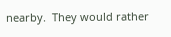nearby.  They would rather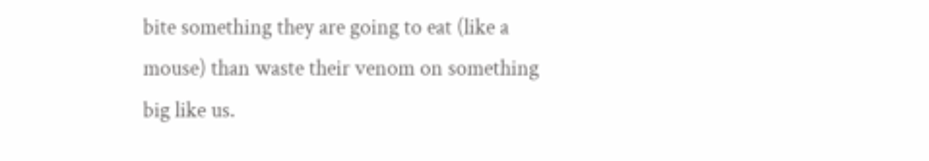bite something they are going to eat (like a mouse) than waste their venom on something big like us.